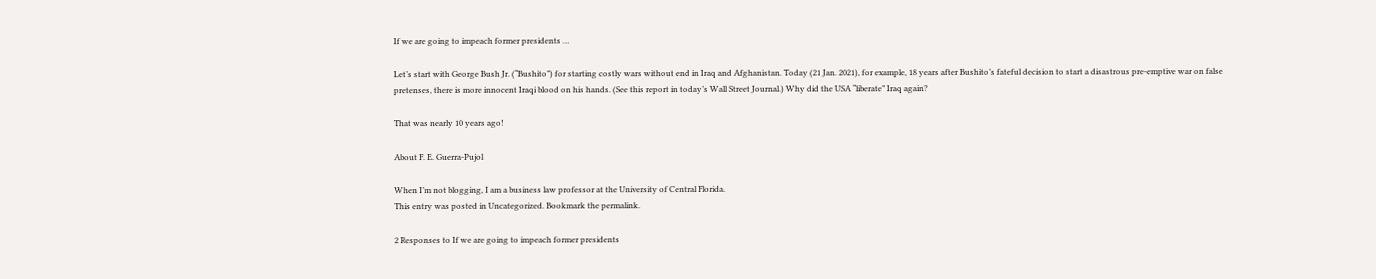If we are going to impeach former presidents …

Let’s start with George Bush Jr. (“Bushito”) for starting costly wars without end in Iraq and Afghanistan. Today (21 Jan. 2021), for example, 18 years after Bushito’s fateful decision to start a disastrous pre-emptive war on false pretenses, there is more innocent Iraqi blood on his hands. (See this report in today’s Wall Street Journal.) Why did the USA “liberate” Iraq again?

That was nearly 10 years ago!

About F. E. Guerra-Pujol

When I’m not blogging, I am a business law professor at the University of Central Florida.
This entry was posted in Uncategorized. Bookmark the permalink.

2 Responses to If we are going to impeach former presidents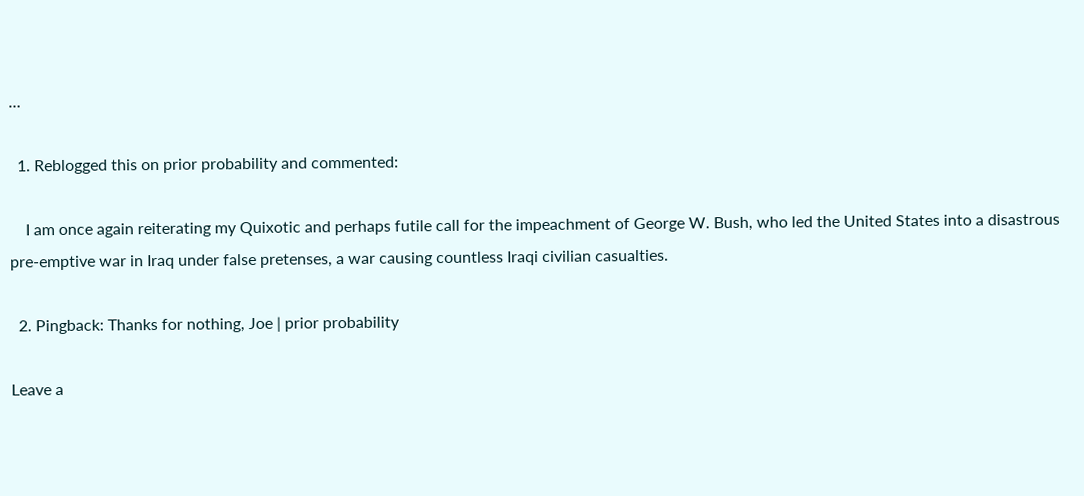…

  1. Reblogged this on prior probability and commented:

    I am once again reiterating my Quixotic and perhaps futile call for the impeachment of George W. Bush, who led the United States into a disastrous pre-emptive war in Iraq under false pretenses, a war causing countless Iraqi civilian casualties.

  2. Pingback: Thanks for nothing, Joe | prior probability

Leave a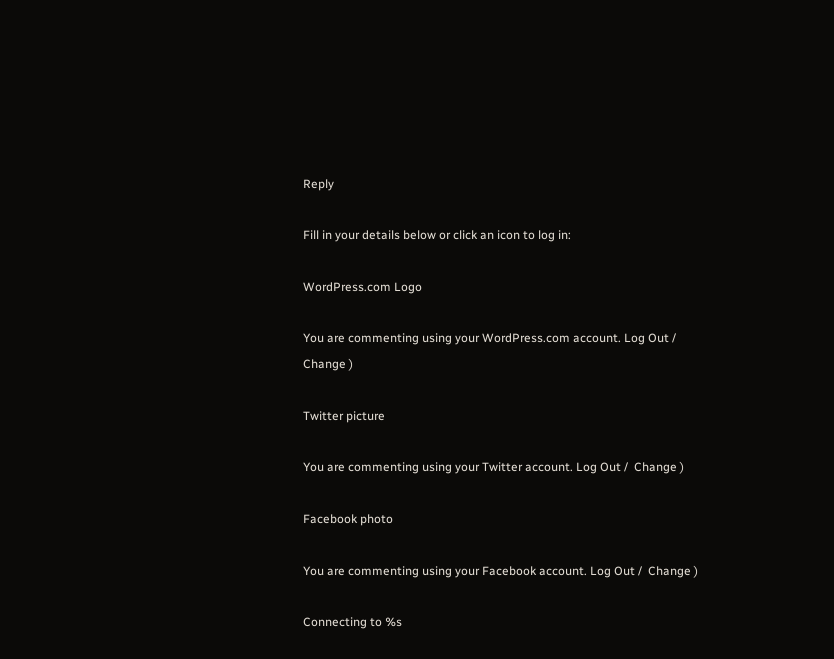Reply

Fill in your details below or click an icon to log in:

WordPress.com Logo

You are commenting using your WordPress.com account. Log Out /  Change )

Twitter picture

You are commenting using your Twitter account. Log Out /  Change )

Facebook photo

You are commenting using your Facebook account. Log Out /  Change )

Connecting to %s